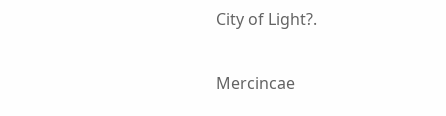City of Light?.

Mercincae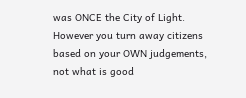was ONCE the City of Light. However you turn away citizens based on your OWN judgements, not what is good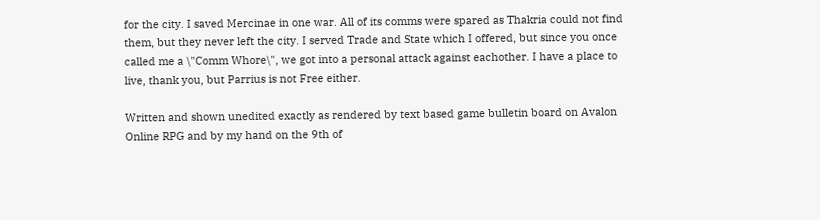for the city. I saved Mercinae in one war. All of its comms were spared as Thakria could not find them, but they never left the city. I served Trade and State which I offered, but since you once called me a \"Comm Whore\", we got into a personal attack against eachother. I have a place to live, thank you, but Parrius is not Free either.

Written and shown unedited exactly as rendered by text based game bulletin board on Avalon Online RPG and by my hand on the 9th of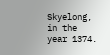Skyelong, in the year 1374.